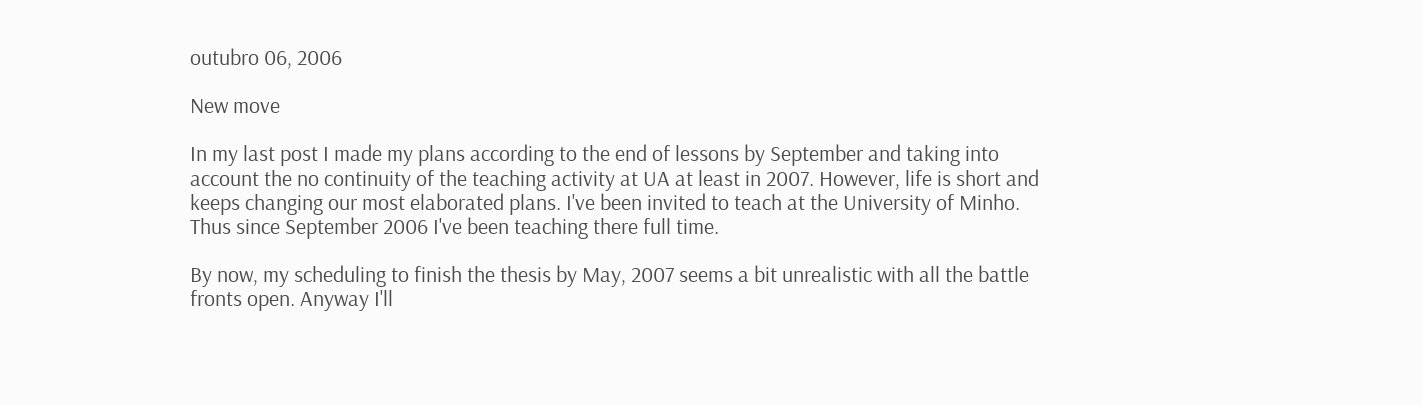outubro 06, 2006

New move

In my last post I made my plans according to the end of lessons by September and taking into account the no continuity of the teaching activity at UA at least in 2007. However, life is short and keeps changing our most elaborated plans. I've been invited to teach at the University of Minho. Thus since September 2006 I've been teaching there full time.

By now, my scheduling to finish the thesis by May, 2007 seems a bit unrealistic with all the battle fronts open. Anyway I'll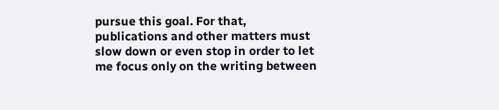pursue this goal. For that, publications and other matters must slow down or even stop in order to let me focus only on the writing between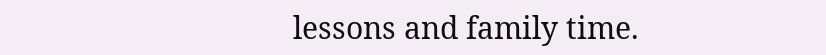lessons and family time.